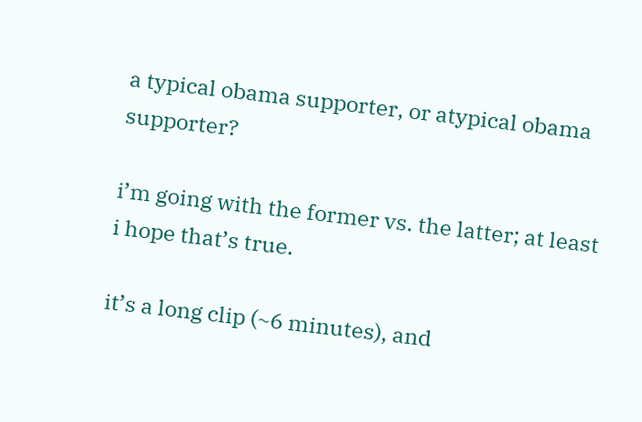a typical obama supporter, or atypical obama supporter?

i’m going with the former vs. the latter; at least i hope that’s true.

it’s a long clip (~6 minutes), and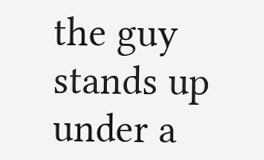the guy stands up under a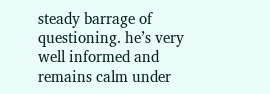steady barrage of questioning. he’s very well informed and remains calm under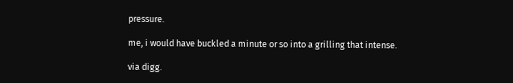pressure.

me, i would have buckled a minute or so into a grilling that intense.

via digg.